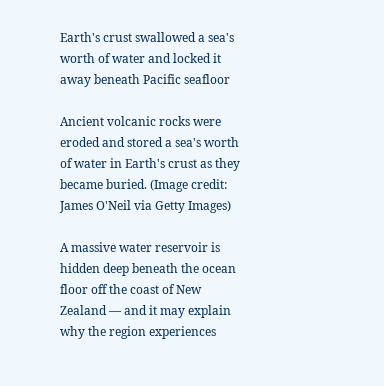Earth's crust swallowed a sea's worth of water and locked it away beneath Pacific seafloor

Ancient volcanic rocks were eroded and stored a sea's worth of water in Earth's crust as they became buried. (Image credit: James O'Neil via Getty Images)

A massive water reservoir is hidden deep beneath the ocean floor off the coast of New Zealand — and it may explain why the region experiences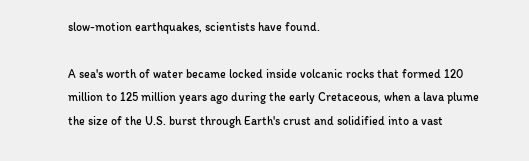slow-motion earthquakes, scientists have found.

A sea's worth of water became locked inside volcanic rocks that formed 120 million to 125 million years ago during the early Cretaceous, when a lava plume the size of the U.S. burst through Earth's crust and solidified into a vast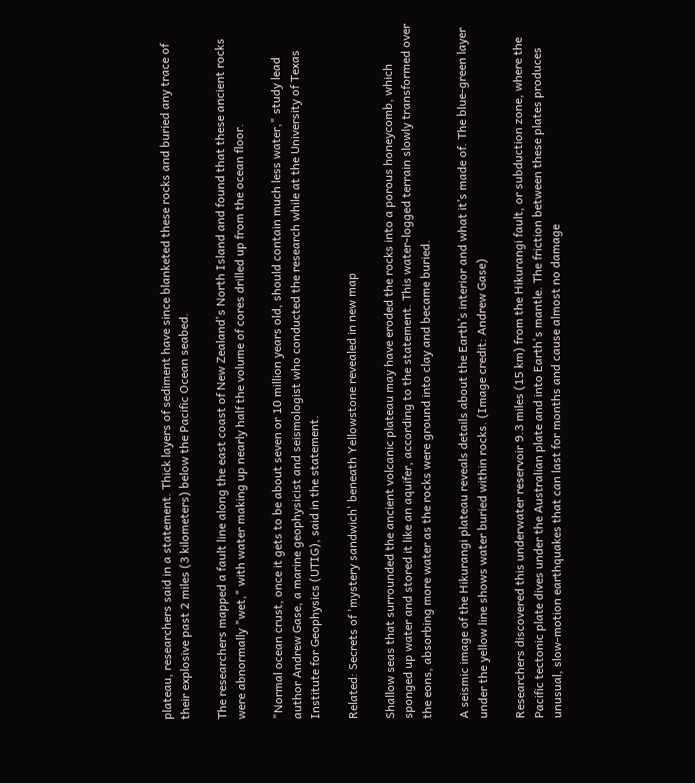plateau, researchers said in a statement. Thick layers of sediment have since blanketed these rocks and buried any trace of their explosive past 2 miles (3 kilometers) below the Pacific Ocean seabed.

The researchers mapped a fault line along the east coast of New Zealand's North Island and found that these ancient rocks were abnormally "wet," with water making up nearly half the volume of cores drilled up from the ocean floor.

"Normal ocean crust, once it gets to be about seven or 10 million years old, should contain much less water," study lead author Andrew Gase, a marine geophysicist and seismologist who conducted the research while at the University of Texas Institute for Geophysics (UTIG), said in the statement.

Related: Secrets of 'mystery sandwich' beneath Yellowstone revealed in new map

Shallow seas that surrounded the ancient volcanic plateau may have eroded the rocks into a porous honeycomb, which sponged up water and stored it like an aquifer, according to the statement. This water-logged terrain slowly transformed over the eons, absorbing more water as the rocks were ground into clay and became buried.

A seismic image of the Hikurangi plateau reveals details about the Earth’s interior and what it’s made of. The blue-green layer under the yellow line shows water buried within rocks. (Image credit: Andrew Gase)

Researchers discovered this underwater reservoir 9.3 miles (15 km) from the Hikurangi fault, or subduction zone, where the Pacific tectonic plate dives under the Australian plate and into Earth's mantle. The friction between these plates produces unusual, slow-motion earthquakes that can last for months and cause almost no damage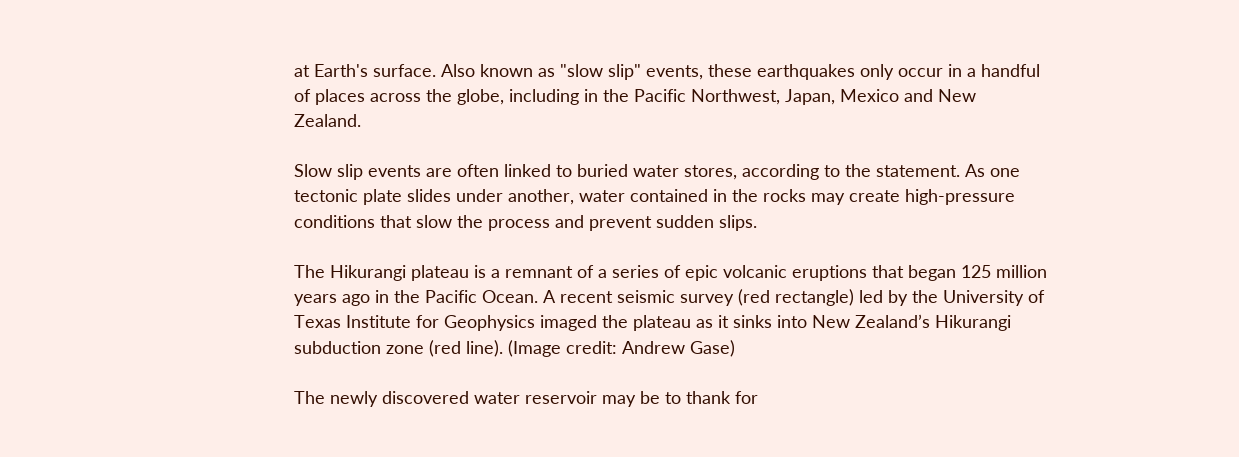at Earth's surface. Also known as "slow slip" events, these earthquakes only occur in a handful of places across the globe, including in the Pacific Northwest, Japan, Mexico and New Zealand.

Slow slip events are often linked to buried water stores, according to the statement. As one tectonic plate slides under another, water contained in the rocks may create high-pressure conditions that slow the process and prevent sudden slips.

The Hikurangi plateau is a remnant of a series of epic volcanic eruptions that began 125 million years ago in the Pacific Ocean. A recent seismic survey (red rectangle) led by the University of Texas Institute for Geophysics imaged the plateau as it sinks into New Zealand’s Hikurangi subduction zone (red line). (Image credit: Andrew Gase)

The newly discovered water reservoir may be to thank for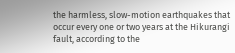the harmless, slow-motion earthquakes that occur every one or two years at the Hikurangi fault, according to the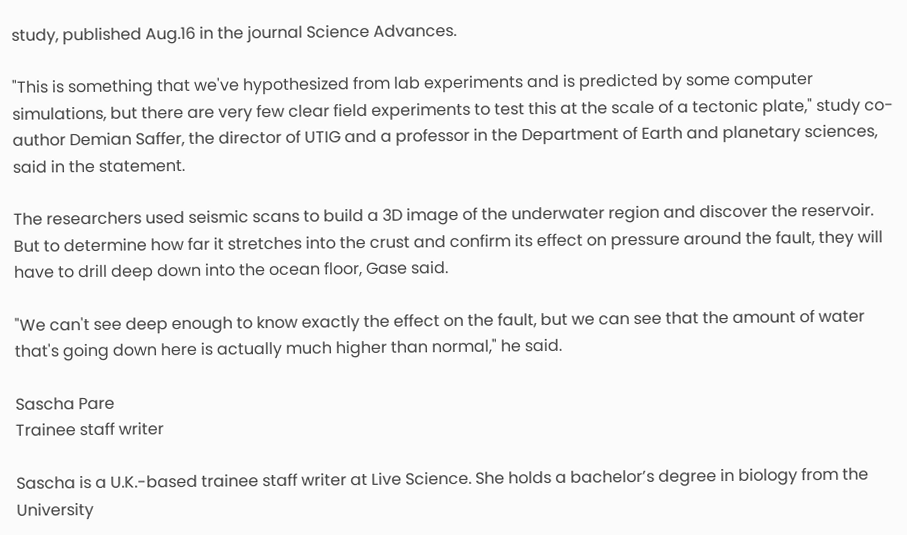study, published Aug.16 in the journal Science Advances.

"This is something that we've hypothesized from lab experiments and is predicted by some computer simulations, but there are very few clear field experiments to test this at the scale of a tectonic plate," study co-author Demian Saffer, the director of UTIG and a professor in the Department of Earth and planetary sciences, said in the statement.

The researchers used seismic scans to build a 3D image of the underwater region and discover the reservoir. But to determine how far it stretches into the crust and confirm its effect on pressure around the fault, they will have to drill deep down into the ocean floor, Gase said.

"We can't see deep enough to know exactly the effect on the fault, but we can see that the amount of water that's going down here is actually much higher than normal," he said.

Sascha Pare
Trainee staff writer

Sascha is a U.K.-based trainee staff writer at Live Science. She holds a bachelor’s degree in biology from the University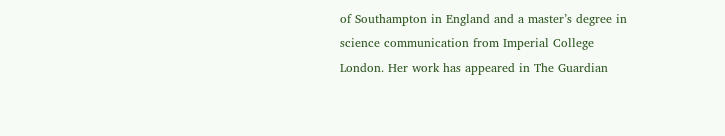of Southampton in England and a master’s degree in science communication from Imperial College London. Her work has appeared in The Guardian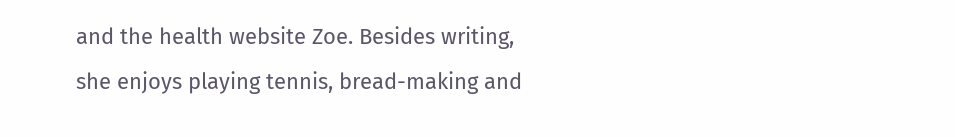and the health website Zoe. Besides writing, she enjoys playing tennis, bread-making and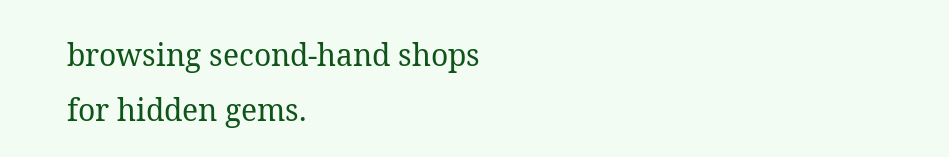browsing second-hand shops for hidden gems.